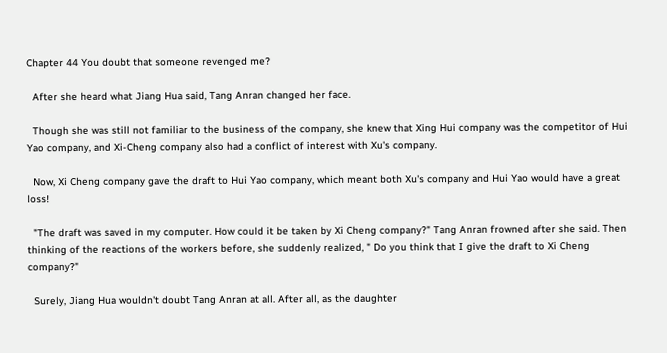Chapter 44 You doubt that someone revenged me?

  After she heard what Jiang Hua said, Tang Anran changed her face.

  Though she was still not familiar to the business of the company, she knew that Xing Hui company was the competitor of Hui Yao company, and Xi-Cheng company also had a conflict of interest with Xu's company.

  Now, Xi Cheng company gave the draft to Hui Yao company, which meant both Xu's company and Hui Yao would have a great loss!

  "The draft was saved in my computer. How could it be taken by Xi Cheng company?" Tang Anran frowned after she said. Then thinking of the reactions of the workers before, she suddenly realized, " Do you think that I give the draft to Xi Cheng company?"

  Surely, Jiang Hua wouldn't doubt Tang Anran at all. After all, as the daughter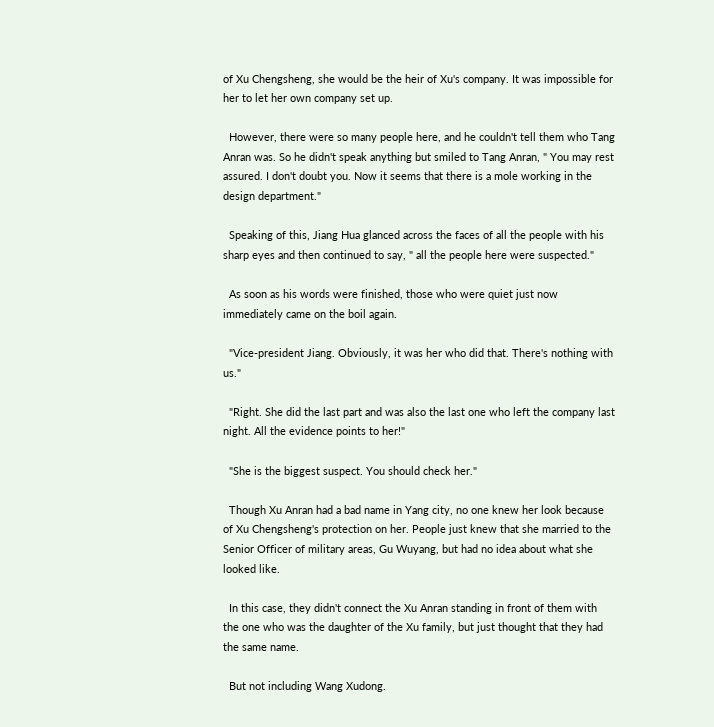of Xu Chengsheng, she would be the heir of Xu's company. It was impossible for her to let her own company set up.

  However, there were so many people here, and he couldn't tell them who Tang Anran was. So he didn't speak anything but smiled to Tang Anran, " You may rest assured. I don't doubt you. Now it seems that there is a mole working in the design department."

  Speaking of this, Jiang Hua glanced across the faces of all the people with his sharp eyes and then continued to say, " all the people here were suspected."

  As soon as his words were finished, those who were quiet just now immediately came on the boil again.

  "Vice-president Jiang. Obviously, it was her who did that. There's nothing with us."

  "Right. She did the last part and was also the last one who left the company last night. All the evidence points to her!"

  "She is the biggest suspect. You should check her."

  Though Xu Anran had a bad name in Yang city, no one knew her look because of Xu Chengsheng's protection on her. People just knew that she married to the Senior Officer of military areas, Gu Wuyang, but had no idea about what she looked like.

  In this case, they didn't connect the Xu Anran standing in front of them with the one who was the daughter of the Xu family, but just thought that they had the same name.

  But not including Wang Xudong.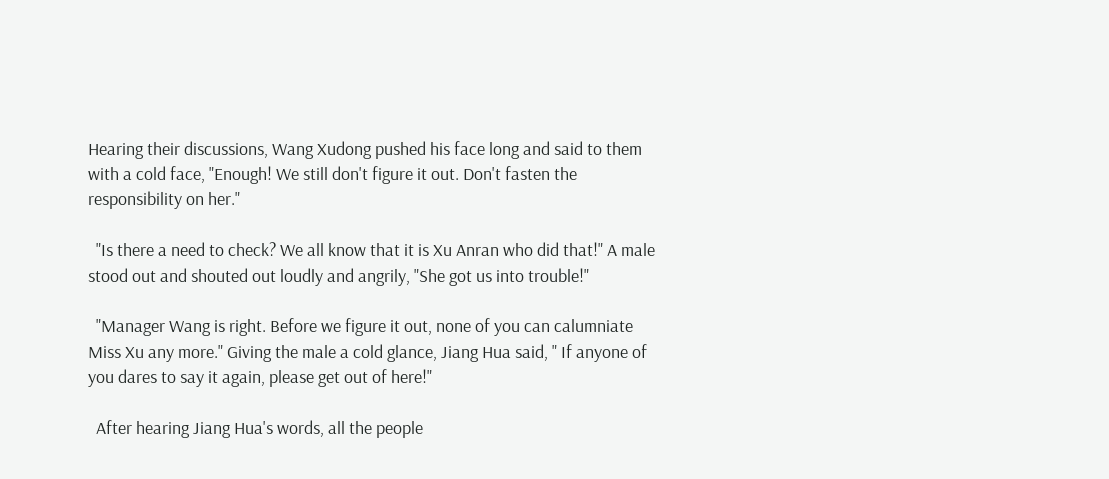Hearing their discussions, Wang Xudong pushed his face long and said to them with a cold face, "Enough! We still don't figure it out. Don't fasten the responsibility on her."

  "Is there a need to check? We all know that it is Xu Anran who did that!" A male stood out and shouted out loudly and angrily, "She got us into trouble!"

  "Manager Wang is right. Before we figure it out, none of you can calumniate Miss Xu any more." Giving the male a cold glance, Jiang Hua said, " If anyone of you dares to say it again, please get out of here!"

  After hearing Jiang Hua's words, all the people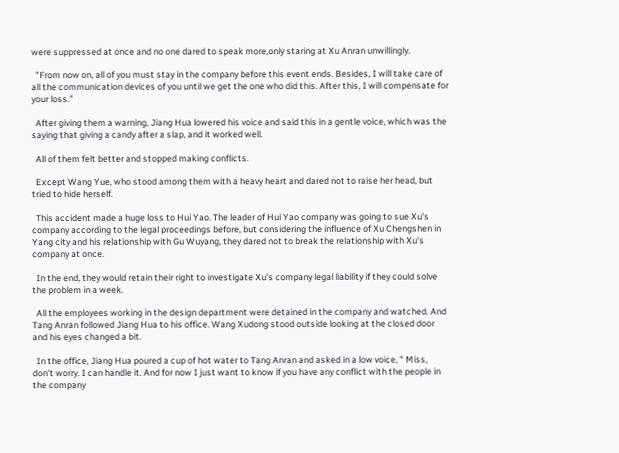were suppressed at once and no one dared to speak more,only staring at Xu Anran unwillingly.

  "From now on, all of you must stay in the company before this event ends. Besides, I will take care of all the communication devices of you until we get the one who did this. After this, I will compensate for your loss.”

  After giving them a warning, Jiang Hua lowered his voice and said this in a gentle voice, which was the saying that giving a candy after a slap, and it worked well.

  All of them felt better and stopped making conflicts.

  Except Wang Yue, who stood among them with a heavy heart and dared not to raise her head, but tried to hide herself.

  This accident made a huge loss to Hui Yao. The leader of Hui Yao company was going to sue Xu's company according to the legal proceedings before, but considering the influence of Xu Chengshen in Yang city and his relationship with Gu Wuyang, they dared not to break the relationship with Xu's company at once.

  In the end, they would retain their right to investigate Xu's company legal liability if they could solve the problem in a week.

  All the employees working in the design department were detained in the company and watched. And Tang Anran followed Jiang Hua to his office. Wang Xudong stood outside looking at the closed door and his eyes changed a bit.

  In the office, Jiang Hua poured a cup of hot water to Tang Anran and asked in a low voice, " Miss, don't worry. I can handle it. And for now I just want to know if you have any conflict with the people in the company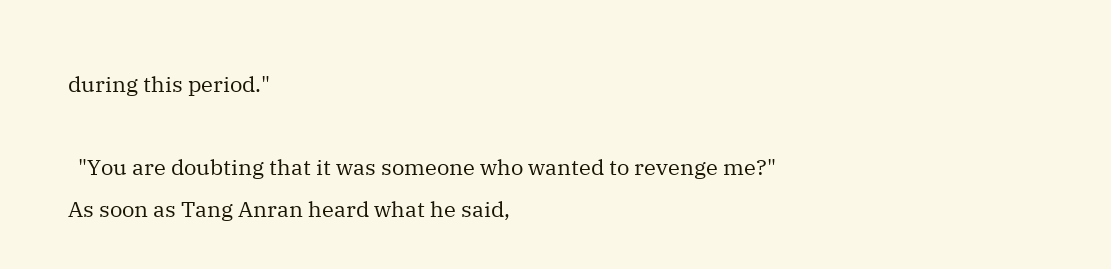during this period."

  "You are doubting that it was someone who wanted to revenge me?" As soon as Tang Anran heard what he said,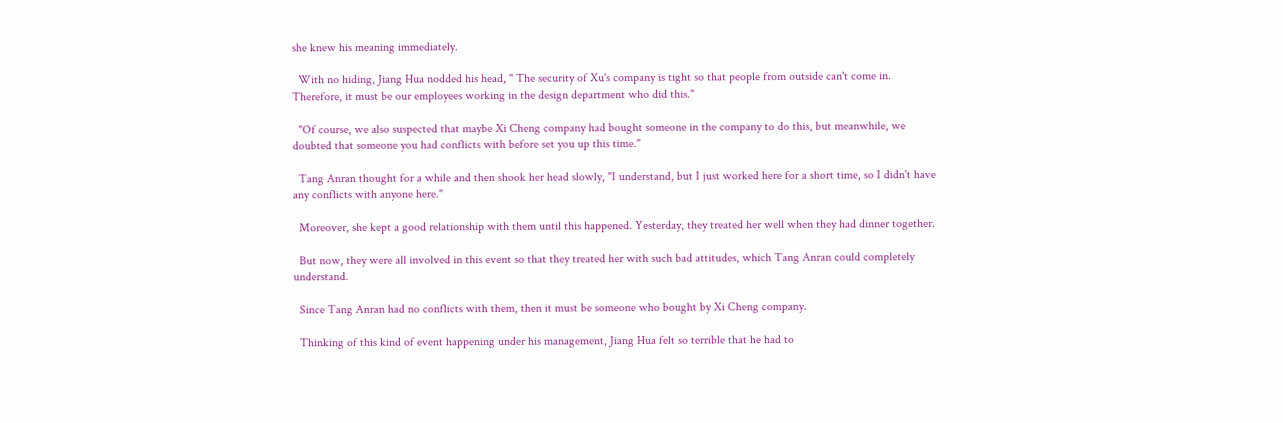she knew his meaning immediately.

  With no hiding, Jiang Hua nodded his head, " The security of Xu's company is tight so that people from outside can't come in. Therefore, it must be our employees working in the design department who did this."

  "Of course, we also suspected that maybe Xi Cheng company had bought someone in the company to do this, but meanwhile, we doubted that someone you had conflicts with before set you up this time."

  Tang Anran thought for a while and then shook her head slowly, "I understand, but I just worked here for a short time, so I didn't have any conflicts with anyone here."

  Moreover, she kept a good relationship with them until this happened. Yesterday, they treated her well when they had dinner together.

  But now, they were all involved in this event so that they treated her with such bad attitudes, which Tang Anran could completely understand.

  Since Tang Anran had no conflicts with them, then it must be someone who bought by Xi Cheng company.

  Thinking of this kind of event happening under his management, Jiang Hua felt so terrible that he had to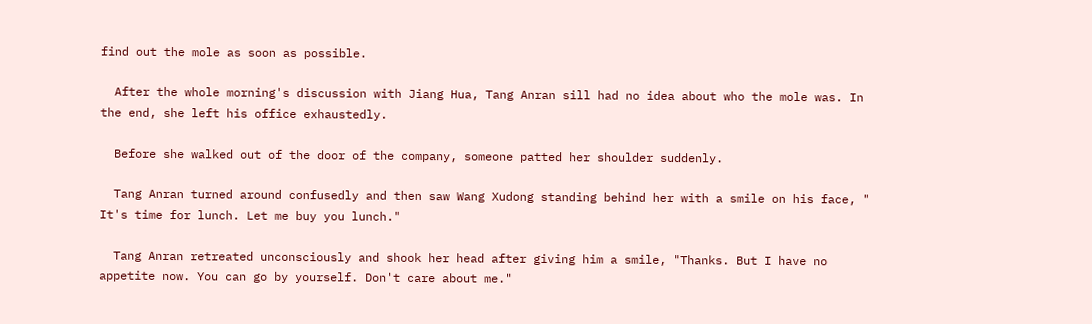find out the mole as soon as possible.

  After the whole morning's discussion with Jiang Hua, Tang Anran sill had no idea about who the mole was. In the end, she left his office exhaustedly.

  Before she walked out of the door of the company, someone patted her shoulder suddenly.

  Tang Anran turned around confusedly and then saw Wang Xudong standing behind her with a smile on his face, " It's time for lunch. Let me buy you lunch."

  Tang Anran retreated unconsciously and shook her head after giving him a smile, "Thanks. But I have no appetite now. You can go by yourself. Don't care about me."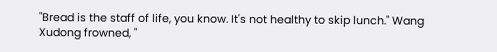"Bread is the staff of life, you know. It's not healthy to skip lunch." Wang Xudong frowned, "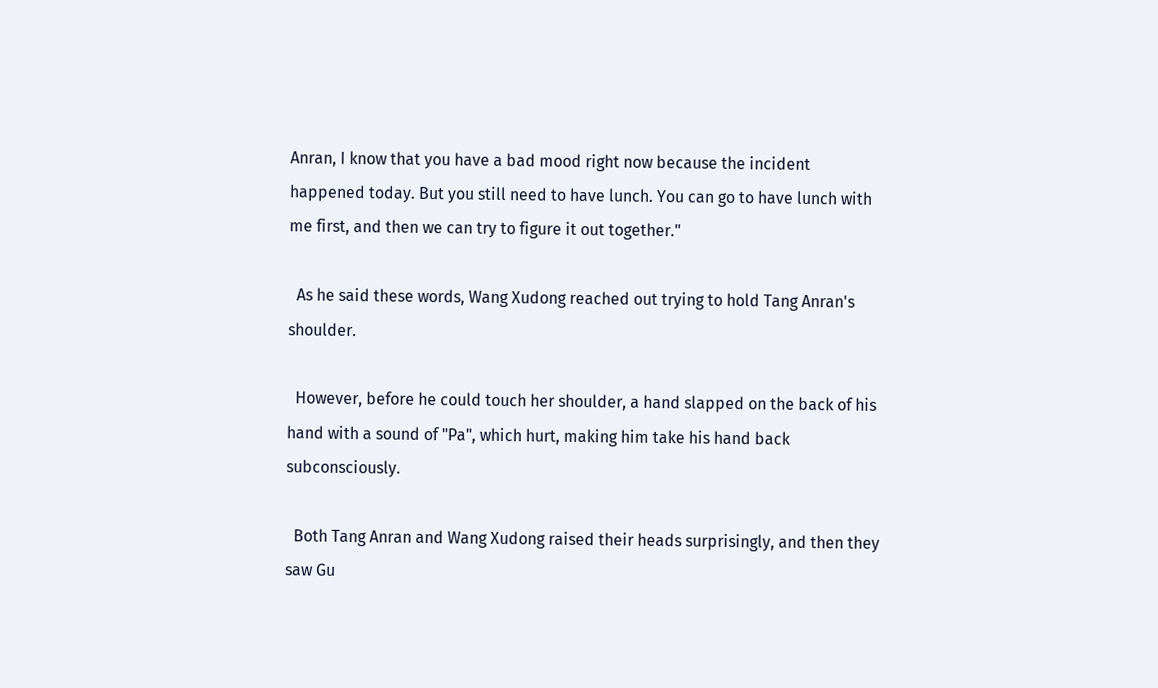Anran, I know that you have a bad mood right now because the incident happened today. But you still need to have lunch. You can go to have lunch with me first, and then we can try to figure it out together."

  As he said these words, Wang Xudong reached out trying to hold Tang Anran's shoulder.

  However, before he could touch her shoulder, a hand slapped on the back of his hand with a sound of "Pa", which hurt, making him take his hand back subconsciously.

  Both Tang Anran and Wang Xudong raised their heads surprisingly, and then they saw Gu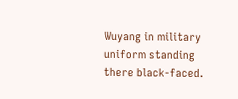Wuyang in military uniform standing there black-faced.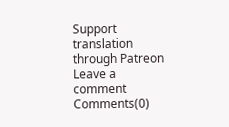Support translation through Patreon
Leave a comment Comments(0)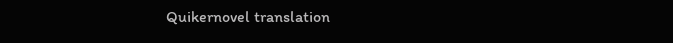Quikernovel translation